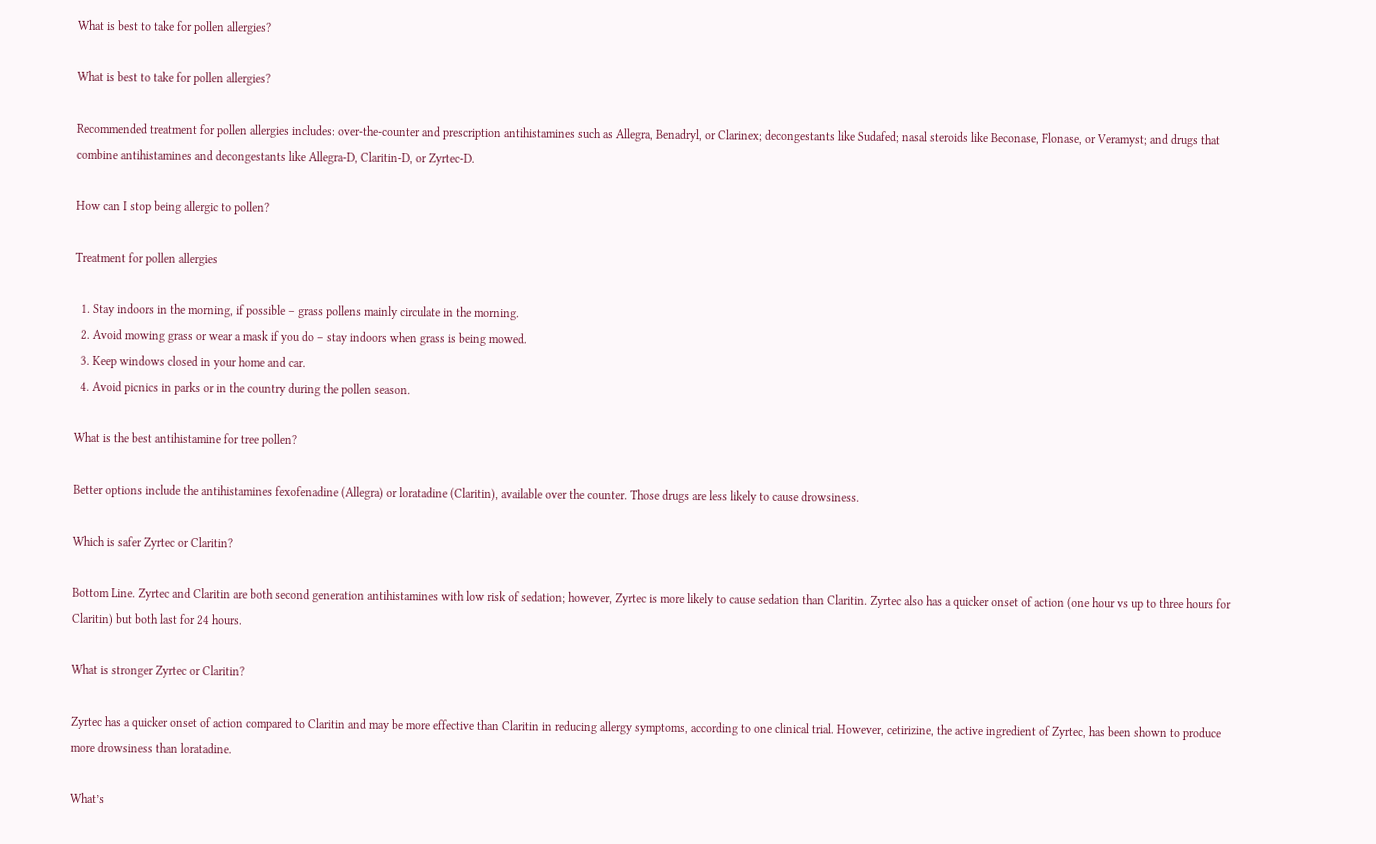What is best to take for pollen allergies?

What is best to take for pollen allergies?

Recommended treatment for pollen allergies includes: over-the-counter and prescription antihistamines such as Allegra, Benadryl, or Clarinex; decongestants like Sudafed; nasal steroids like Beconase, Flonase, or Veramyst; and drugs that combine antihistamines and decongestants like Allegra-D, Claritin-D, or Zyrtec-D.

How can I stop being allergic to pollen?

Treatment for pollen allergies

  1. Stay indoors in the morning, if possible – grass pollens mainly circulate in the morning.
  2. Avoid mowing grass or wear a mask if you do – stay indoors when grass is being mowed.
  3. Keep windows closed in your home and car.
  4. Avoid picnics in parks or in the country during the pollen season.

What is the best antihistamine for tree pollen?

Better options include the antihistamines fexofenadine (Allegra) or loratadine (Claritin), available over the counter. Those drugs are less likely to cause drowsiness.

Which is safer Zyrtec or Claritin?

Bottom Line. Zyrtec and Claritin are both second generation antihistamines with low risk of sedation; however, Zyrtec is more likely to cause sedation than Claritin. Zyrtec also has a quicker onset of action (one hour vs up to three hours for Claritin) but both last for 24 hours.

What is stronger Zyrtec or Claritin?

Zyrtec has a quicker onset of action compared to Claritin and may be more effective than Claritin in reducing allergy symptoms, according to one clinical trial. However, cetirizine, the active ingredient of Zyrtec, has been shown to produce more drowsiness than loratadine.

What’s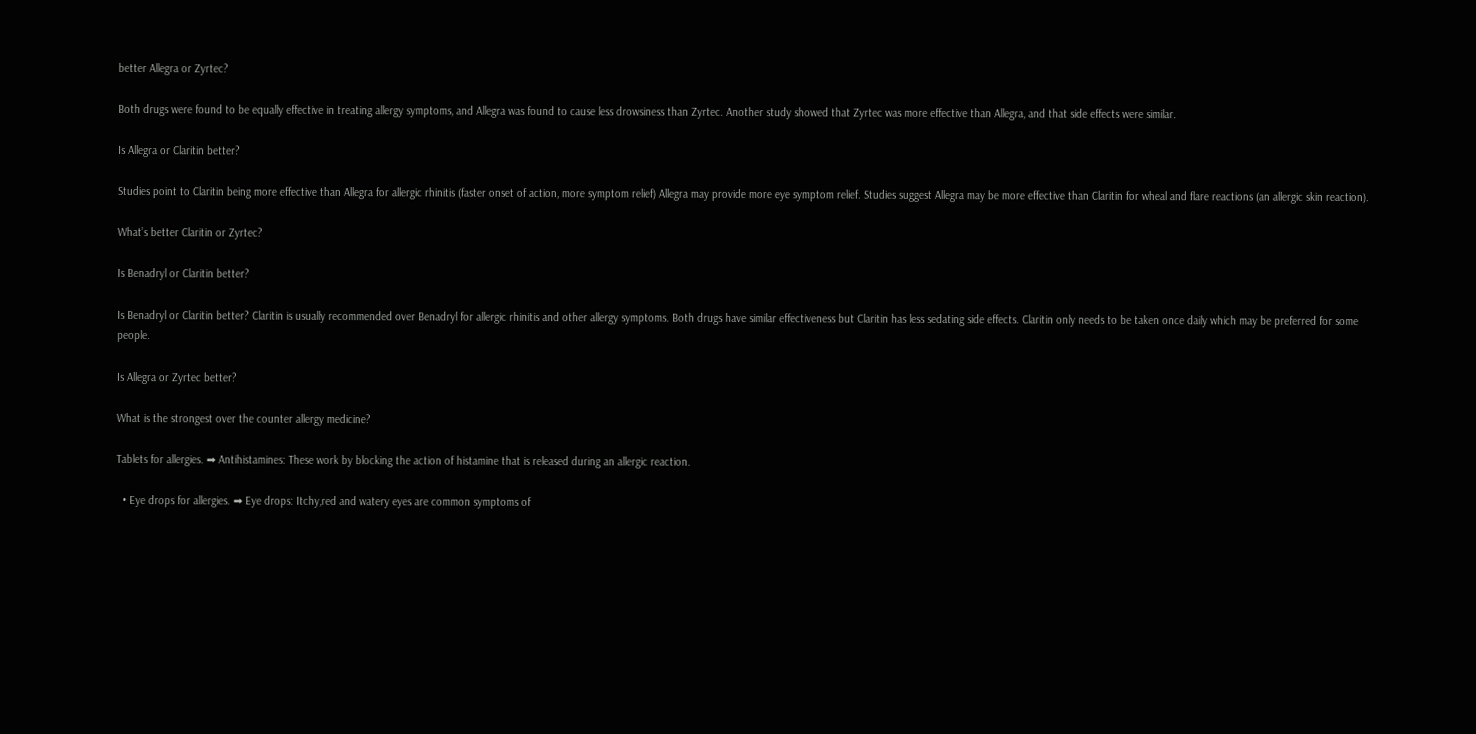better Allegra or Zyrtec?

Both drugs were found to be equally effective in treating allergy symptoms, and Allegra was found to cause less drowsiness than Zyrtec. Another study showed that Zyrtec was more effective than Allegra, and that side effects were similar.

Is Allegra or Claritin better?

Studies point to Claritin being more effective than Allegra for allergic rhinitis (faster onset of action, more symptom relief) Allegra may provide more eye symptom relief. Studies suggest Allegra may be more effective than Claritin for wheal and flare reactions (an allergic skin reaction).

What’s better Claritin or Zyrtec?

Is Benadryl or Claritin better?

Is Benadryl or Claritin better? Claritin is usually recommended over Benadryl for allergic rhinitis and other allergy symptoms. Both drugs have similar effectiveness but Claritin has less sedating side effects. Claritin only needs to be taken once daily which may be preferred for some people.

Is Allegra or Zyrtec better?

What is the strongest over the counter allergy medicine?

Tablets for allergies. ➡ Antihistamines: These work by blocking the action of histamine that is released during an allergic reaction.

  • Eye drops for allergies. ➡ Eye drops: Itchy,red and watery eyes are common symptoms of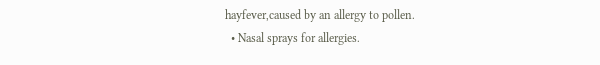hayfever,caused by an allergy to pollen.
  • Nasal sprays for allergies.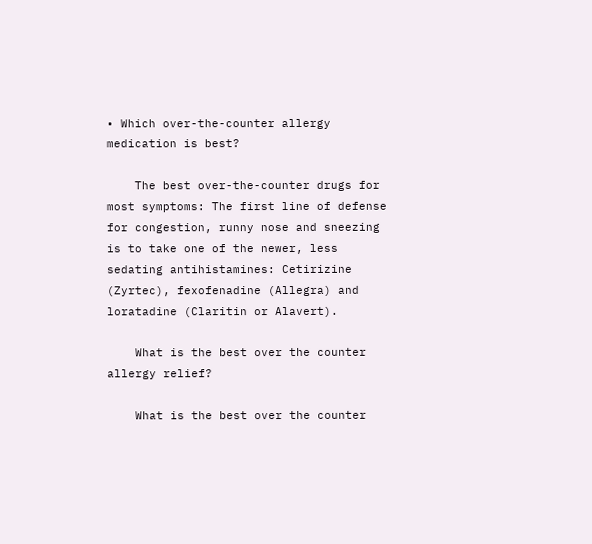• Which over-the-counter allergy medication is best?

    The best over-the-counter drugs for most symptoms: The first line of defense for congestion, runny nose and sneezing is to take one of the newer, less sedating antihistamines: Cetirizine (Zyrtec), fexofenadine (Allegra) and loratadine (Claritin or Alavert).

    What is the best over the counter allergy relief?

    What is the best over the counter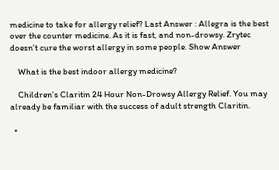medicine to take for allergy relief? Last Answer : Allegra is the best over the counter medicine. As it is fast, and non-drowsy. Zrytec doesn’t cure the worst allergy in some people. Show Answer

    What is the best indoor allergy medicine?

    Children’s Claritin 24 Hour Non-Drowsy Allergy Relief. You may already be familiar with the success of adult strength Claritin.

  •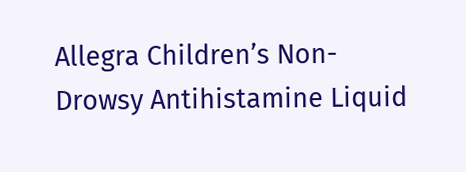Allegra Children’s Non-Drowsy Antihistamine Liquid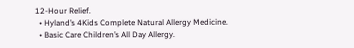12-Hour Relief.
  • Hyland’s 4Kids Complete Natural Allergy Medicine.
  • Basic Care Children’s All Day Allergy.